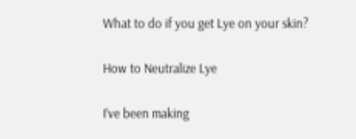What to do if you get Lye on your skin?

How to Neutralize Lye

I’ve been making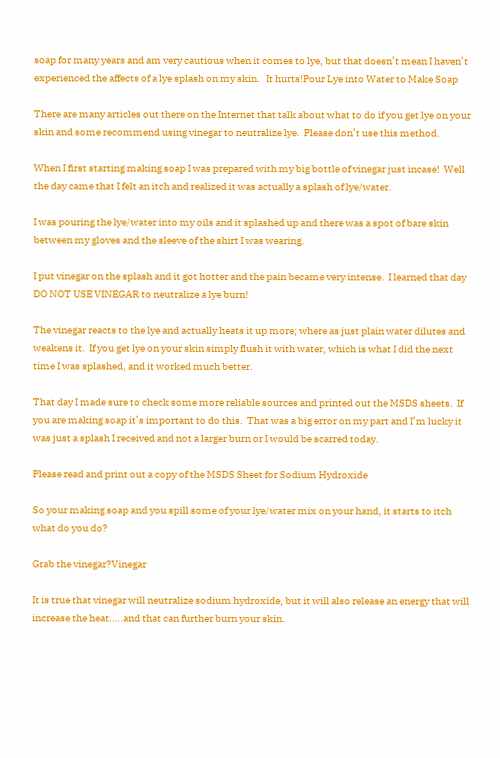soap for many years and am very cautious when it comes to lye, but that doesn’t mean I haven’t experienced the affects of a lye splash on my skin.   It hurts!Pour Lye into Water to Make Soap

There are many articles out there on the Internet that talk about what to do if you get lye on your skin and some recommend using vinegar to neutralize lye.  Please don’t use this method.

When I first starting making soap I was prepared with my big bottle of vinegar just incase!  Well the day came that I felt an itch and realized it was actually a splash of lye/water.

I was pouring the lye/water into my oils and it splashed up and there was a spot of bare skin between my gloves and the sleeve of the shirt I was wearing.

I put vinegar on the splash and it got hotter and the pain became very intense.  I learned that day DO NOT USE VINEGAR to neutralize a lye burn!

The vinegar reacts to the lye and actually heats it up more; where as just plain water dilutes and weakens it.  If you get lye on your skin simply flush it with water, which is what I did the next time I was splashed, and it worked much better.

That day I made sure to check some more reliable sources and printed out the MSDS sheets.  If you are making soap it’s important to do this.  That was a big error on my part and I’m lucky it was just a splash I received and not a larger burn or I would be scarred today.

Please read and print out a copy of the MSDS Sheet for Sodium Hydroxide

So your making soap and you spill some of your lye/water mix on your hand, it starts to itch what do you do?

Grab the vinegar?Vinegar

It is true that vinegar will neutralize sodium hydroxide, but it will also release an energy that will increase the heat…..and that can further burn your skin.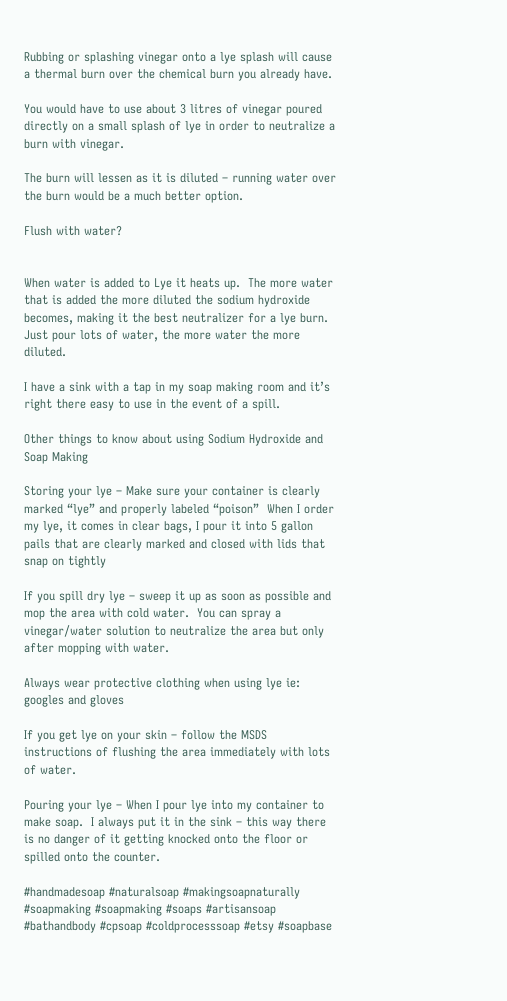Rubbing or splashing vinegar onto a lye splash will cause a thermal burn over the chemical burn you already have.

You would have to use about 3 litres of vinegar poured directly on a small splash of lye in order to neutralize a burn with vinegar.

The burn will lessen as it is diluted – running water over the burn would be a much better option.

Flush with water?


When water is added to Lye it heats up.  The more water that is added the more diluted the sodium hydroxide becomes, making it the best neutralizer for a lye burn.  Just pour lots of water, the more water the more diluted.

I have a sink with a tap in my soap making room and it’s right there easy to use in the event of a spill.

Other things to know about using Sodium Hydroxide and Soap Making

Storing your lye – Make sure your container is clearly marked “lye” and properly labeled “poison”  When I order my lye, it comes in clear bags, I pour it into 5 gallon pails that are clearly marked and closed with lids that snap on tightly

If you spill dry lye – sweep it up as soon as possible and mop the area with cold water.  You can spray a vinegar/water solution to neutralize the area but only after mopping with water.

Always wear protective clothing when using lye ie: googles and gloves

If you get lye on your skin – follow the MSDS instructions of flushing the area immediately with lots of water.

Pouring your lye – When I pour lye into my container to make soap.  I always put it in the sink – this way there is no danger of it getting knocked onto the floor or spilled onto the counter.

#handmadesoap #naturalsoap #makingsoapnaturally #soapmaking #soapmaking #soaps #artisansoap #bathandbody #cpsoap #coldprocesssoap #etsy #soapbase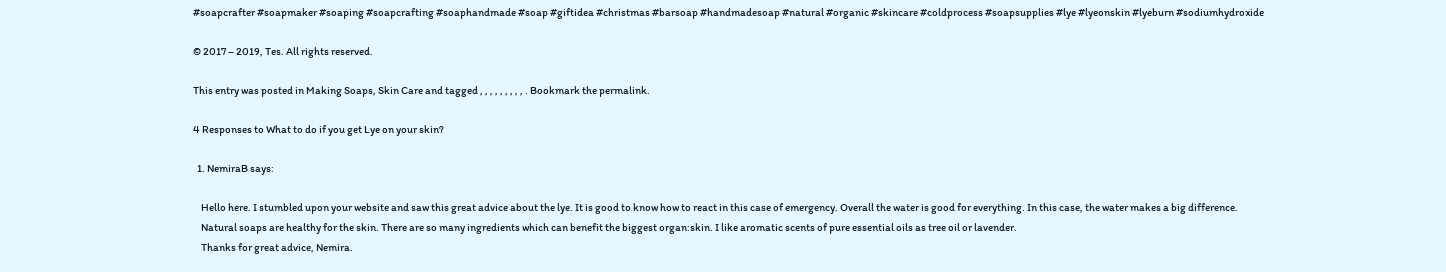#soapcrafter #soapmaker #soaping #soapcrafting #soaphandmade #soap #giftidea #christmas #barsoap #handmadesoap #natural #organic #skincare #coldprocess #soapsupplies #lye #lyeonskin #lyeburn #sodiumhydroxide

© 2017 – 2019, Tes. All rights reserved.

This entry was posted in Making Soaps, Skin Care and tagged , , , , , , , , , . Bookmark the permalink.

4 Responses to What to do if you get Lye on your skin?

  1. NemiraB says:

    Hello here. I stumbled upon your website and saw this great advice about the lye. It is good to know how to react in this case of emergency. Overall the water is good for everything. In this case, the water makes a big difference.
    Natural soaps are healthy for the skin. There are so many ingredients which can benefit the biggest organ:skin. I like aromatic scents of pure essential oils as tree oil or lavender.
    Thanks for great advice, Nemira.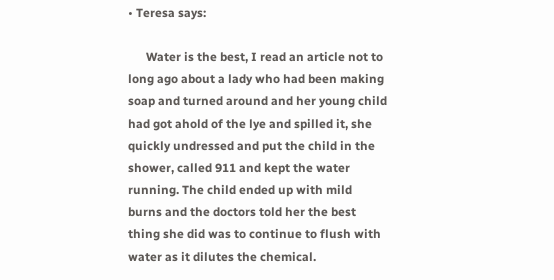• Teresa says:

      Water is the best, I read an article not to long ago about a lady who had been making soap and turned around and her young child had got ahold of the lye and spilled it, she quickly undressed and put the child in the shower, called 911 and kept the water running. The child ended up with mild burns and the doctors told her the best thing she did was to continue to flush with water as it dilutes the chemical.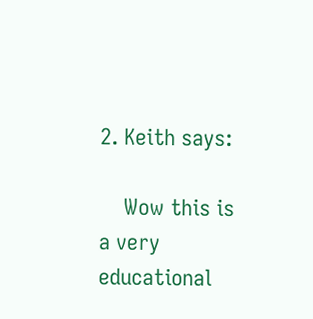2. Keith says:

    Wow this is a very educational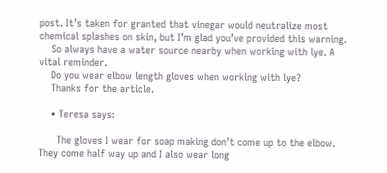post. It’s taken for granted that vinegar would neutralize most chemical splashes on skin, but I’m glad you’ve provided this warning.
    So always have a water source nearby when working with lye. A vital reminder.
    Do you wear elbow length gloves when working with lye?
    Thanks for the article.

    • Teresa says:

      The gloves I wear for soap making don’t come up to the elbow. They come half way up and I also wear long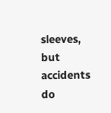sleeves, but accidents do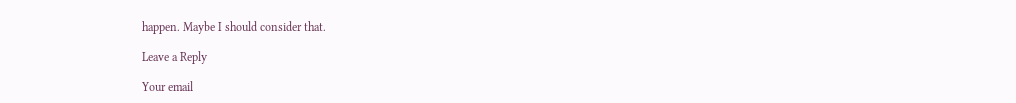happen. Maybe I should consider that.

Leave a Reply

Your email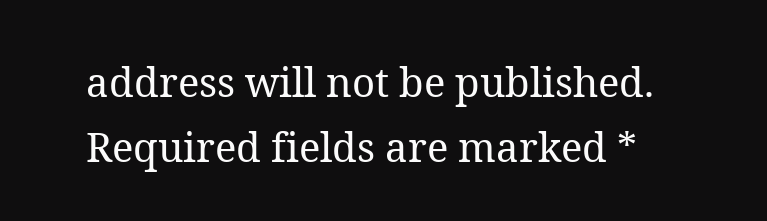address will not be published. Required fields are marked *